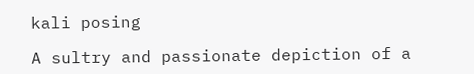kali posing

A sultry and passionate depiction of a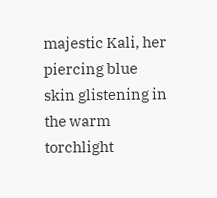majestic Kali, her piercing blue skin glistening in the warm torchlight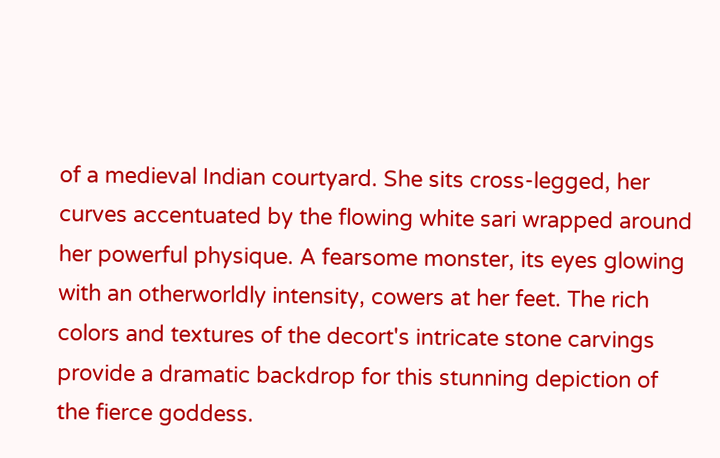of a medieval Indian courtyard. She sits cross-legged, her curves accentuated by the flowing white sari wrapped around her powerful physique. A fearsome monster, its eyes glowing with an otherworldly intensity, cowers at her feet. The rich colors and textures of the decort's intricate stone carvings provide a dramatic backdrop for this stunning depiction of the fierce goddess.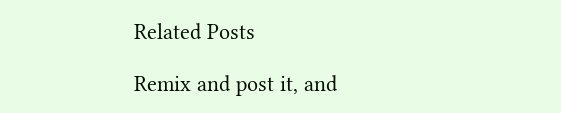Related Posts

Remix and post it, and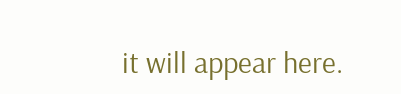it will appear here.